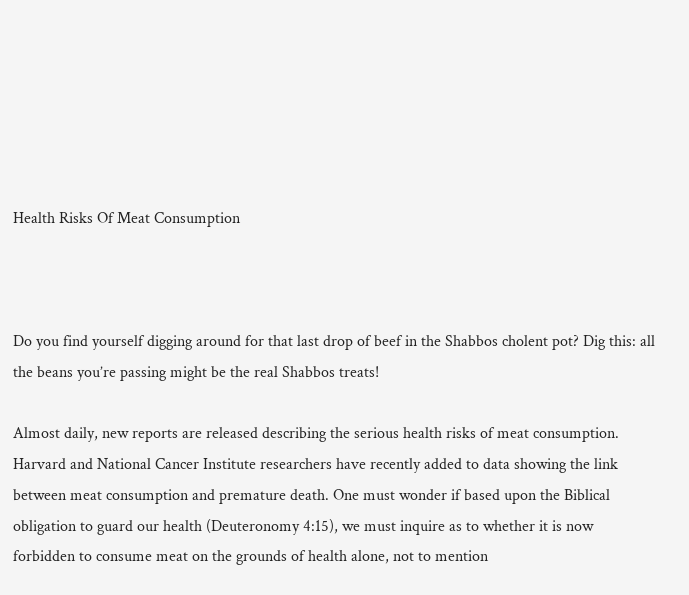Health Risks Of Meat Consumption



Do you find yourself digging around for that last drop of beef in the Shabbos cholent pot? Dig this: all the beans you’re passing might be the real Shabbos treats!

Almost daily, new reports are released describing the serious health risks of meat consumption. Harvard and National Cancer Institute researchers have recently added to data showing the link between meat consumption and premature death. One must wonder if based upon the Biblical obligation to guard our health (Deuteronomy 4:15), we must inquire as to whether it is now forbidden to consume meat on the grounds of health alone, not to mention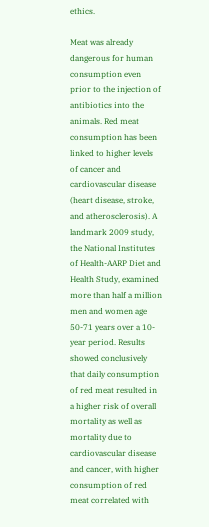ethics.

Meat was already dangerous for human consumption even prior to the injection of antibiotics into the animals. Red meat consumption has been linked to higher levels of cancer and cardiovascular disease (heart disease, stroke, and atherosclerosis). A landmark 2009 study, the National Institutes of Health-AARP Diet and Health Study, examined more than half a million men and women age 50-71 years over a 10-year period. Results showed conclusively that daily consumption of red meat resulted in a higher risk of overall mortality as well as mortality due to cardiovascular disease and cancer, with higher consumption of red meat correlated with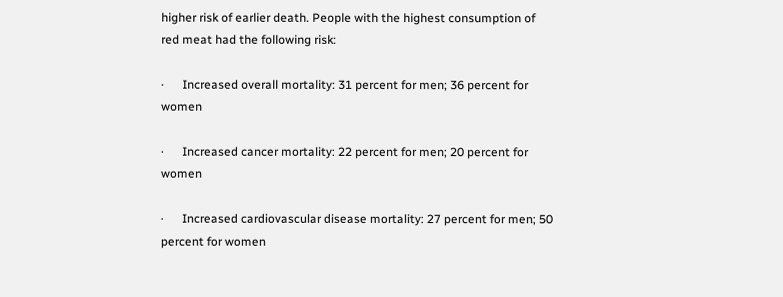higher risk of earlier death. People with the highest consumption of red meat had the following risk:

·      Increased overall mortality: 31 percent for men; 36 percent for women

·      Increased cancer mortality: 22 percent for men; 20 percent for women

·      Increased cardiovascular disease mortality: 27 percent for men; 50 percent for women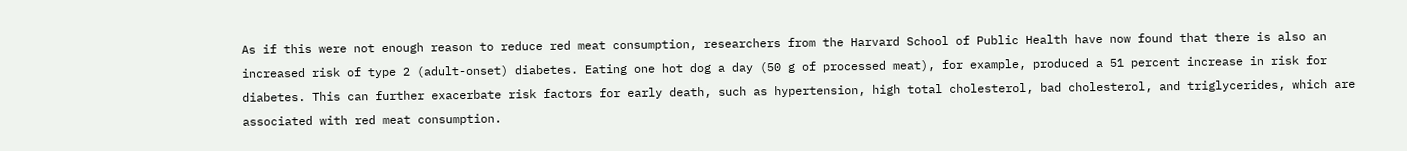As if this were not enough reason to reduce red meat consumption, researchers from the Harvard School of Public Health have now found that there is also an increased risk of type 2 (adult-onset) diabetes. Eating one hot dog a day (50 g of processed meat), for example, produced a 51 percent increase in risk for diabetes. This can further exacerbate risk factors for early death, such as hypertension, high total cholesterol, bad cholesterol, and triglycerides, which are associated with red meat consumption.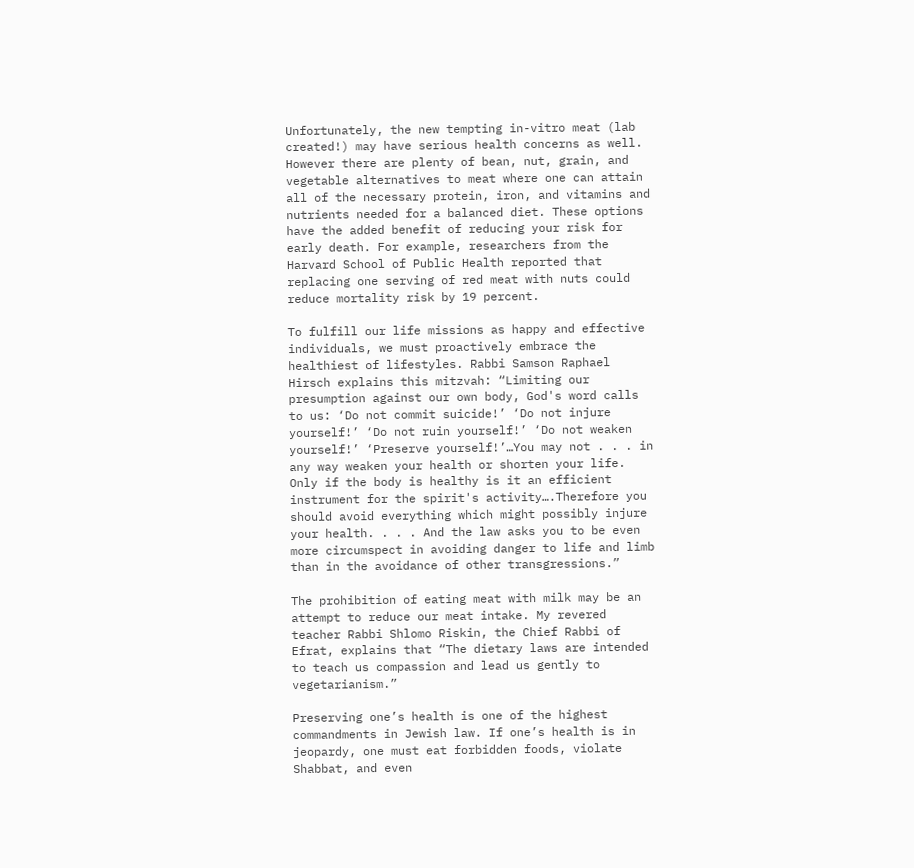Unfortunately, the new tempting in-vitro meat (lab created!) may have serious health concerns as well. However there are plenty of bean, nut, grain, and vegetable alternatives to meat where one can attain all of the necessary protein, iron, and vitamins and nutrients needed for a balanced diet. These options have the added benefit of reducing your risk for early death. For example, researchers from the Harvard School of Public Health reported that replacing one serving of red meat with nuts could reduce mortality risk by 19 percent.

To fulfill our life missions as happy and effective individuals, we must proactively embrace the healthiest of lifestyles. Rabbi Samson Raphael Hirsch explains this mitzvah: “Limiting our presumption against our own body, God's word calls to us: ‘Do not commit suicide!’ ‘Do not injure yourself!’ ‘Do not ruin yourself!’ ‘Do not weaken yourself!’ ‘Preserve yourself!’…You may not . . . in any way weaken your health or shorten your life. Only if the body is healthy is it an efficient instrument for the spirit's activity….Therefore you should avoid everything which might possibly injure your health. . . . And the law asks you to be even more circumspect in avoiding danger to life and limb than in the avoidance of other transgressions.”

The prohibition of eating meat with milk may be an attempt to reduce our meat intake. My revered teacher Rabbi Shlomo Riskin, the Chief Rabbi of Efrat, explains that “The dietary laws are intended to teach us compassion and lead us gently to vegetarianism.”

Preserving one’s health is one of the highest commandments in Jewish law. If one’s health is in jeopardy, one must eat forbidden foods, violate Shabbat, and even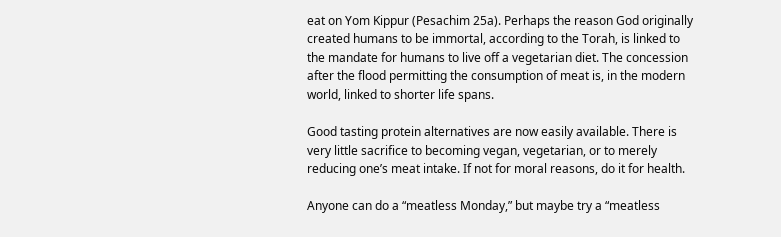eat on Yom Kippur (Pesachim 25a). Perhaps the reason God originally created humans to be immortal, according to the Torah, is linked to the mandate for humans to live off a vegetarian diet. The concession after the flood permitting the consumption of meat is, in the modern world, linked to shorter life spans.

Good tasting protein alternatives are now easily available. There is very little sacrifice to becoming vegan, vegetarian, or to merely reducing one’s meat intake. If not for moral reasons, do it for health.

Anyone can do a “meatless Monday,” but maybe try a “meatless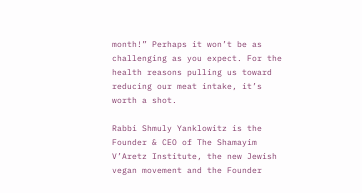month!” Perhaps it won’t be as challenging as you expect. For the health reasons pulling us toward reducing our meat intake, it’s worth a shot.

Rabbi Shmuly Yanklowitz is the Founder & CEO of The Shamayim V’Aretz Institute, the new Jewish vegan movement and the Founder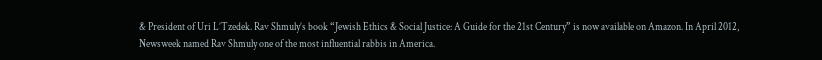& President of Uri L’Tzedek. Rav Shmuly’s book “Jewish Ethics & Social Justice: A Guide for the 21st Century” is now available on Amazon. In April 2012, Newsweek named Rav Shmuly one of the most influential rabbis in America.